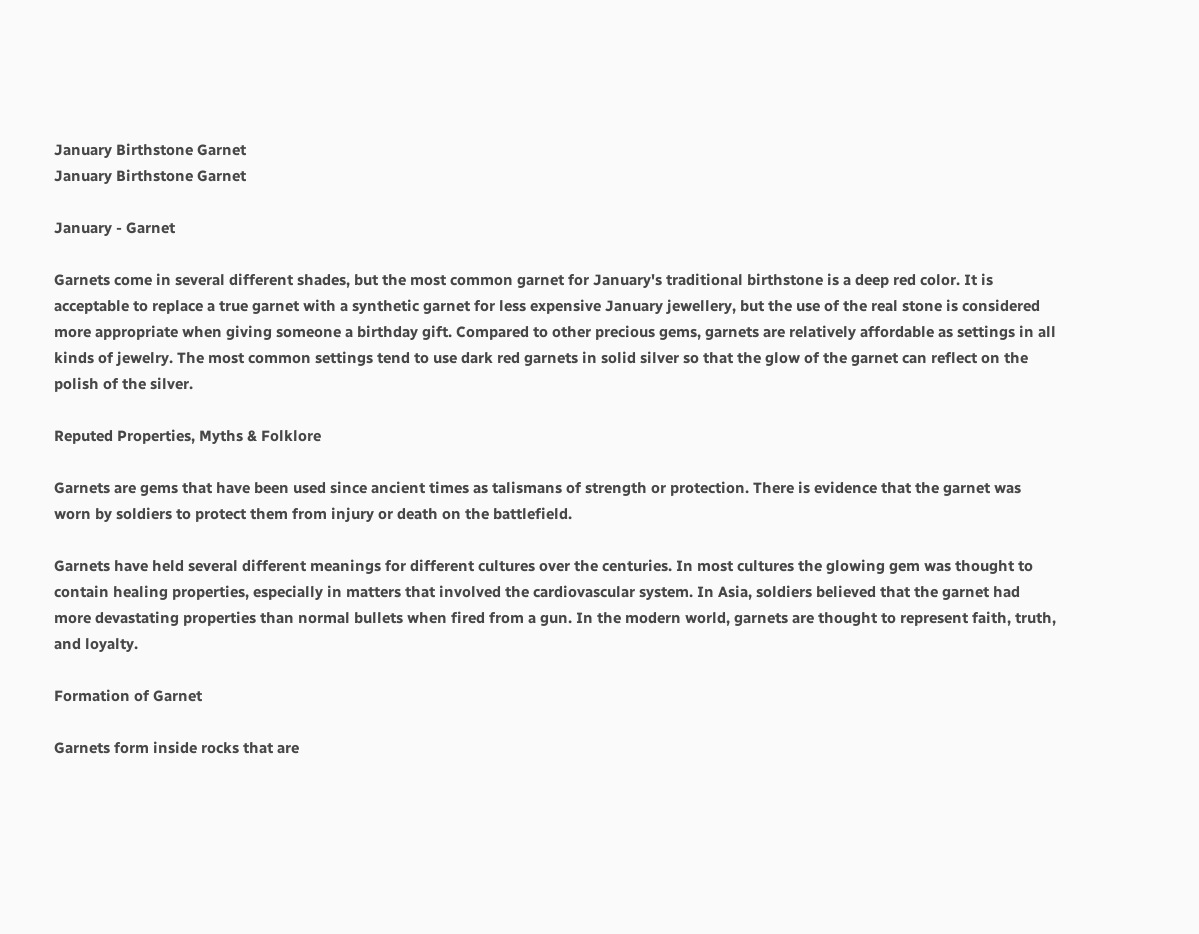January Birthstone Garnet
January Birthstone Garnet

January - Garnet

Garnets come in several different shades, but the most common garnet for January's traditional birthstone is a deep red color. It is acceptable to replace a true garnet with a synthetic garnet for less expensive January jewellery, but the use of the real stone is considered more appropriate when giving someone a birthday gift. Compared to other precious gems, garnets are relatively affordable as settings in all kinds of jewelry. The most common settings tend to use dark red garnets in solid silver so that the glow of the garnet can reflect on the polish of the silver.

Reputed Properties, Myths & Folklore

Garnets are gems that have been used since ancient times as talismans of strength or protection. There is evidence that the garnet was worn by soldiers to protect them from injury or death on the battlefield.

Garnets have held several different meanings for different cultures over the centuries. In most cultures the glowing gem was thought to contain healing properties, especially in matters that involved the cardiovascular system. In Asia, soldiers believed that the garnet had more devastating properties than normal bullets when fired from a gun. In the modern world, garnets are thought to represent faith, truth, and loyalty.

Formation of Garnet

Garnets form inside rocks that are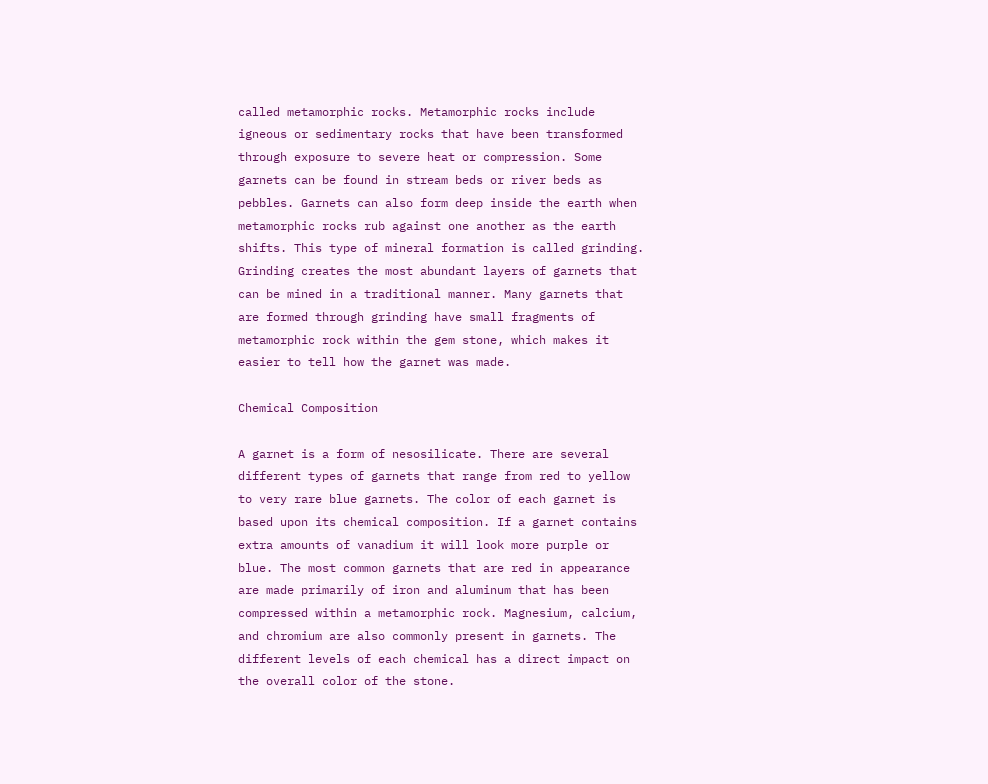called metamorphic rocks. Metamorphic rocks include igneous or sedimentary rocks that have been transformed through exposure to severe heat or compression. Some garnets can be found in stream beds or river beds as pebbles. Garnets can also form deep inside the earth when metamorphic rocks rub against one another as the earth shifts. This type of mineral formation is called grinding. Grinding creates the most abundant layers of garnets that can be mined in a traditional manner. Many garnets that are formed through grinding have small fragments of metamorphic rock within the gem stone, which makes it easier to tell how the garnet was made.

Chemical Composition

A garnet is a form of nesosilicate. There are several different types of garnets that range from red to yellow to very rare blue garnets. The color of each garnet is based upon its chemical composition. If a garnet contains extra amounts of vanadium it will look more purple or blue. The most common garnets that are red in appearance are made primarily of iron and aluminum that has been compressed within a metamorphic rock. Magnesium, calcium, and chromium are also commonly present in garnets. The different levels of each chemical has a direct impact on the overall color of the stone.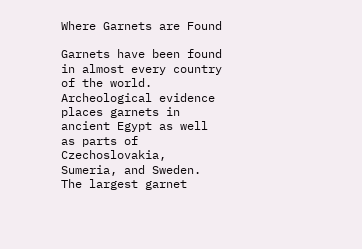Where Garnets are Found

Garnets have been found in almost every country of the world. Archeological evidence places garnets in ancient Egypt as well as parts of Czechoslovakia, Sumeria, and Sweden. The largest garnet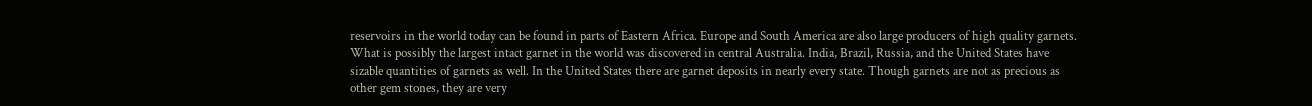reservoirs in the world today can be found in parts of Eastern Africa. Europe and South America are also large producers of high quality garnets. What is possibly the largest intact garnet in the world was discovered in central Australia. India, Brazil, Russia, and the United States have sizable quantities of garnets as well. In the United States there are garnet deposits in nearly every state. Though garnets are not as precious as other gem stones, they are very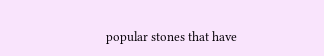popular stones that have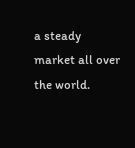a steady market all over the world.